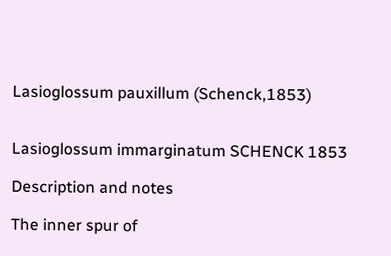Lasioglossum pauxillum (Schenck,1853)


Lasioglossum immarginatum SCHENCK 1853

Description and notes

The inner spur of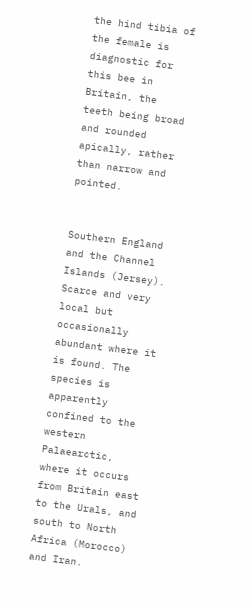the hind tibia of the female is diagnostic for this bee in Britain, the teeth being broad and rounded apically, rather than narrow and pointed.


Southern England and the Channel Islands (Jersey). Scarce and very local but occasionally abundant where it is found. The species is apparently confined to the western Palaearctic, where it occurs from Britain east to the Urals, and south to North Africa (Morocco) and Iran.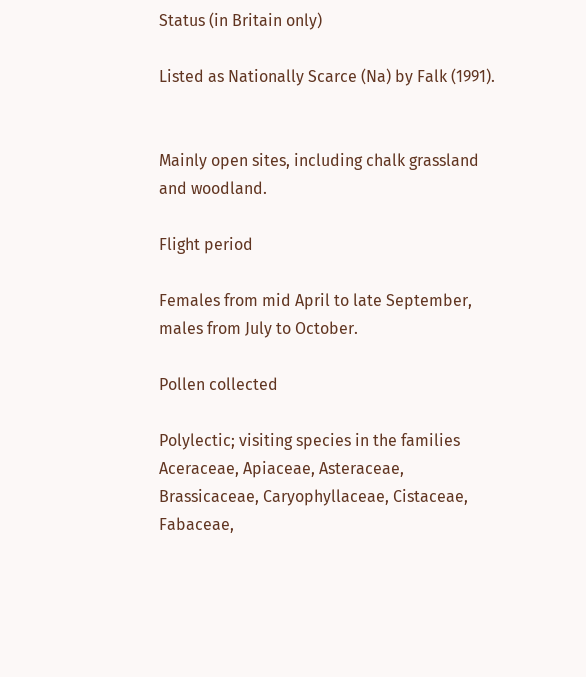Status (in Britain only)

Listed as Nationally Scarce (Na) by Falk (1991).


Mainly open sites, including chalk grassland and woodland.

Flight period

Females from mid April to late September, males from July to October.

Pollen collected

Polylectic; visiting species in the families Aceraceae, Apiaceae, Asteraceae, Brassicaceae, Caryophyllaceae, Cistaceae, Fabaceae,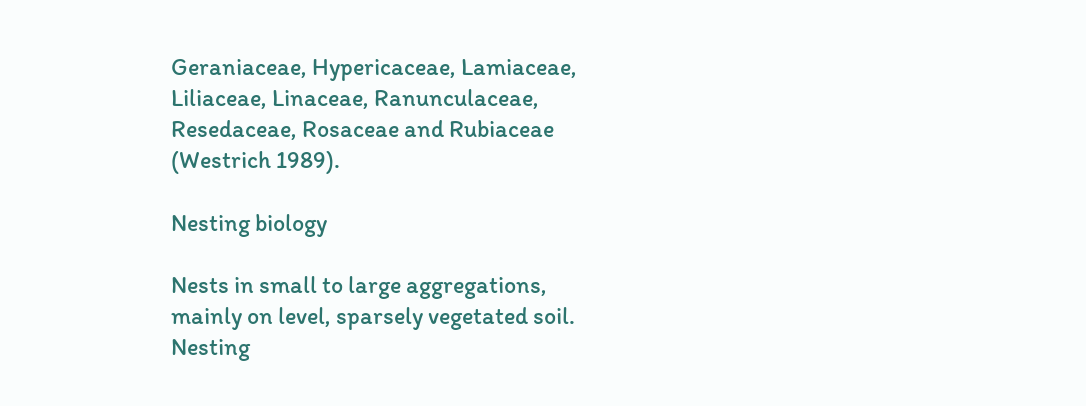Geraniaceae, Hypericaceae, Lamiaceae, Liliaceae, Linaceae, Ranunculaceae, Resedaceae, Rosaceae and Rubiaceae (Westrich 1989).

Nesting biology

Nests in small to large aggregations, mainly on level, sparsely vegetated soil. Nesting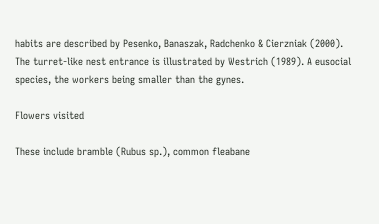habits are described by Pesenko, Banaszak, Radchenko & Cierzniak (2000). The turret-like nest entrance is illustrated by Westrich (1989). A eusocial species, the workers being smaller than the gynes.

Flowers visited

These include bramble (Rubus sp.), common fleabane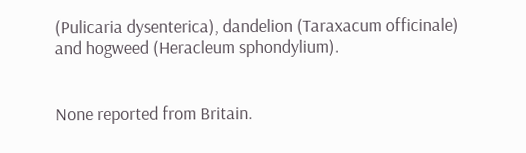(Pulicaria dysenterica), dandelion (Taraxacum officinale) and hogweed (Heracleum sphondylium).


None reported from Britain.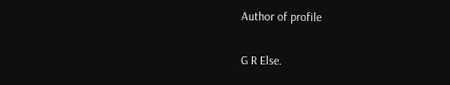Author of profile

G R Else.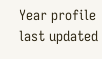Year profile last updated